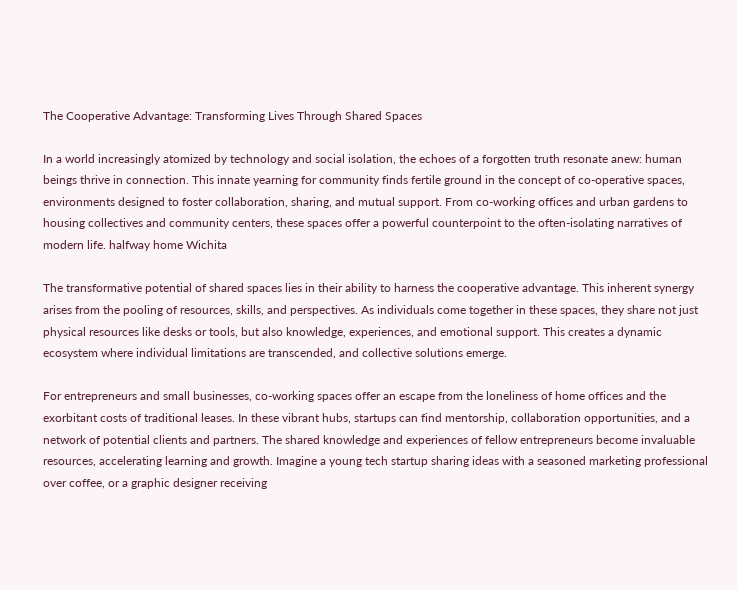The Cooperative Advantage: Transforming Lives Through Shared Spaces

In a world increasingly atomized by technology and social isolation, the echoes of a forgotten truth resonate anew: human beings thrive in connection. This innate yearning for community finds fertile ground in the concept of co-operative spaces, environments designed to foster collaboration, sharing, and mutual support. From co-working offices and urban gardens to housing collectives and community centers, these spaces offer a powerful counterpoint to the often-isolating narratives of modern life. halfway home Wichita

The transformative potential of shared spaces lies in their ability to harness the cooperative advantage. This inherent synergy arises from the pooling of resources, skills, and perspectives. As individuals come together in these spaces, they share not just physical resources like desks or tools, but also knowledge, experiences, and emotional support. This creates a dynamic ecosystem where individual limitations are transcended, and collective solutions emerge.

For entrepreneurs and small businesses, co-working spaces offer an escape from the loneliness of home offices and the exorbitant costs of traditional leases. In these vibrant hubs, startups can find mentorship, collaboration opportunities, and a network of potential clients and partners. The shared knowledge and experiences of fellow entrepreneurs become invaluable resources, accelerating learning and growth. Imagine a young tech startup sharing ideas with a seasoned marketing professional over coffee, or a graphic designer receiving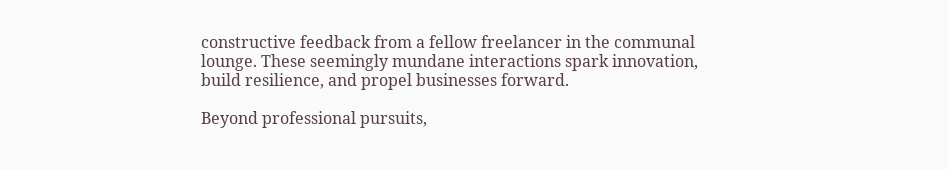constructive feedback from a fellow freelancer in the communal lounge. These seemingly mundane interactions spark innovation, build resilience, and propel businesses forward.

Beyond professional pursuits,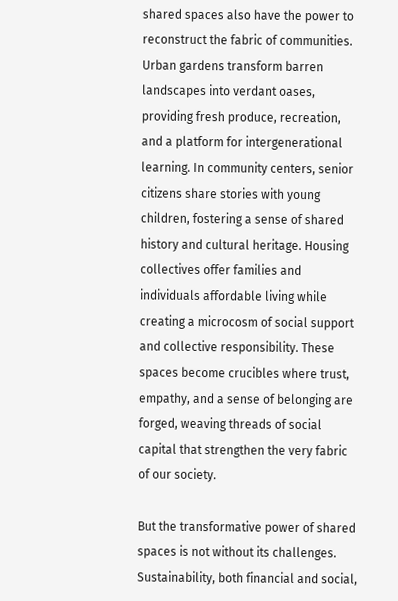shared spaces also have the power to reconstruct the fabric of communities. Urban gardens transform barren landscapes into verdant oases, providing fresh produce, recreation, and a platform for intergenerational learning. In community centers, senior citizens share stories with young children, fostering a sense of shared history and cultural heritage. Housing collectives offer families and individuals affordable living while creating a microcosm of social support and collective responsibility. These spaces become crucibles where trust, empathy, and a sense of belonging are forged, weaving threads of social capital that strengthen the very fabric of our society.

But the transformative power of shared spaces is not without its challenges. Sustainability, both financial and social,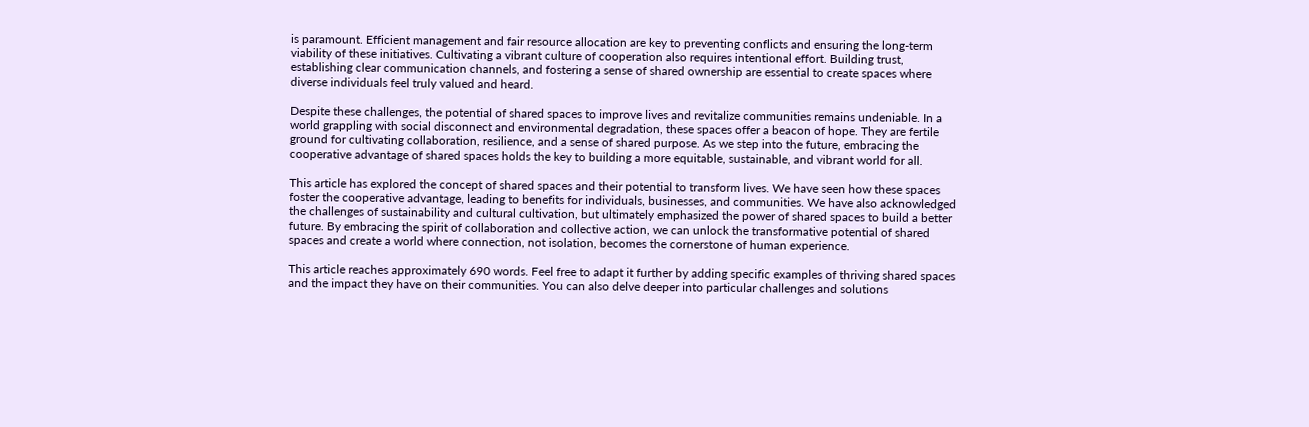is paramount. Efficient management and fair resource allocation are key to preventing conflicts and ensuring the long-term viability of these initiatives. Cultivating a vibrant culture of cooperation also requires intentional effort. Building trust, establishing clear communication channels, and fostering a sense of shared ownership are essential to create spaces where diverse individuals feel truly valued and heard.

Despite these challenges, the potential of shared spaces to improve lives and revitalize communities remains undeniable. In a world grappling with social disconnect and environmental degradation, these spaces offer a beacon of hope. They are fertile ground for cultivating collaboration, resilience, and a sense of shared purpose. As we step into the future, embracing the cooperative advantage of shared spaces holds the key to building a more equitable, sustainable, and vibrant world for all.

This article has explored the concept of shared spaces and their potential to transform lives. We have seen how these spaces foster the cooperative advantage, leading to benefits for individuals, businesses, and communities. We have also acknowledged the challenges of sustainability and cultural cultivation, but ultimately emphasized the power of shared spaces to build a better future. By embracing the spirit of collaboration and collective action, we can unlock the transformative potential of shared spaces and create a world where connection, not isolation, becomes the cornerstone of human experience.

This article reaches approximately 690 words. Feel free to adapt it further by adding specific examples of thriving shared spaces and the impact they have on their communities. You can also delve deeper into particular challenges and solutions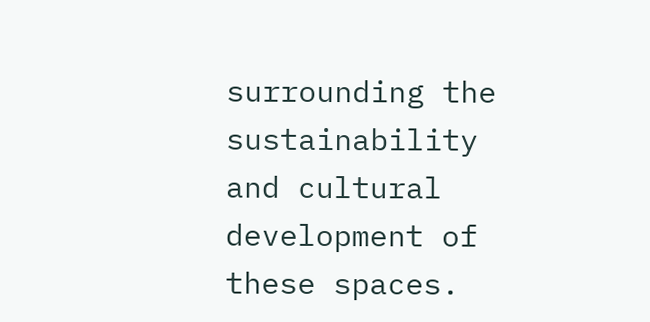surrounding the sustainability and cultural development of these spaces.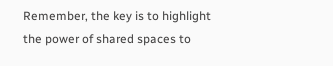Remember, the key is to highlight the power of shared spaces to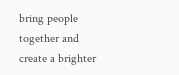bring people together and create a brighter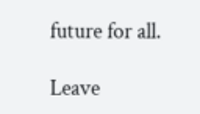future for all.

Leave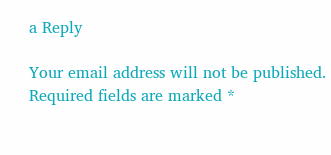a Reply

Your email address will not be published. Required fields are marked *